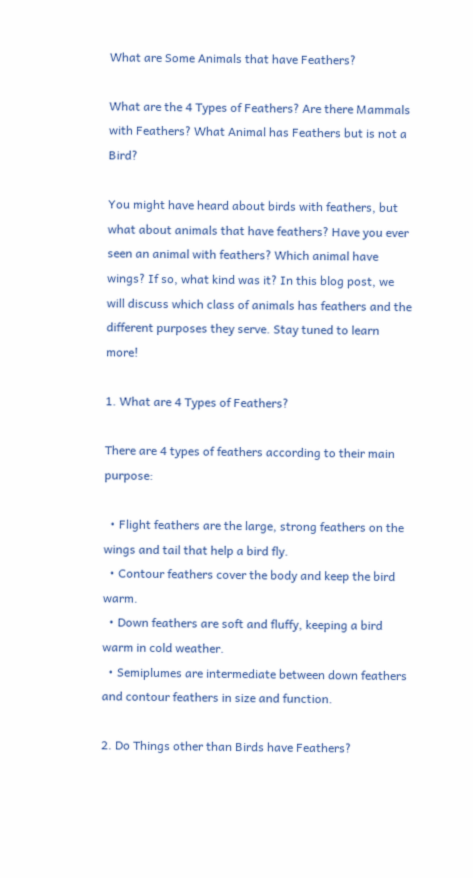What are Some Animals that have Feathers?

What are the 4 Types of Feathers? Are there Mammals with Feathers? What Animal has Feathers but is not a Bird?

You might have heard about birds with feathers, but what about animals that have feathers? Have you ever seen an animal with feathers? Which animal have wings? If so, what kind was it? In this blog post, we will discuss which class of animals has feathers and the different purposes they serve. Stay tuned to learn more!

1. What are 4 Types of Feathers?

There are 4 types of feathers according to their main purpose:

  • Flight feathers are the large, strong feathers on the wings and tail that help a bird fly.
  • Contour feathers cover the body and keep the bird warm.
  • Down feathers are soft and fluffy, keeping a bird warm in cold weather.
  • Semiplumes are intermediate between down feathers and contour feathers in size and function.

2. Do Things other than Birds have Feathers?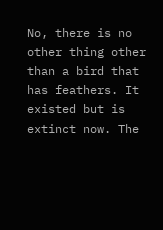No, there is no other thing other than a bird that has feathers. It existed but is extinct now. The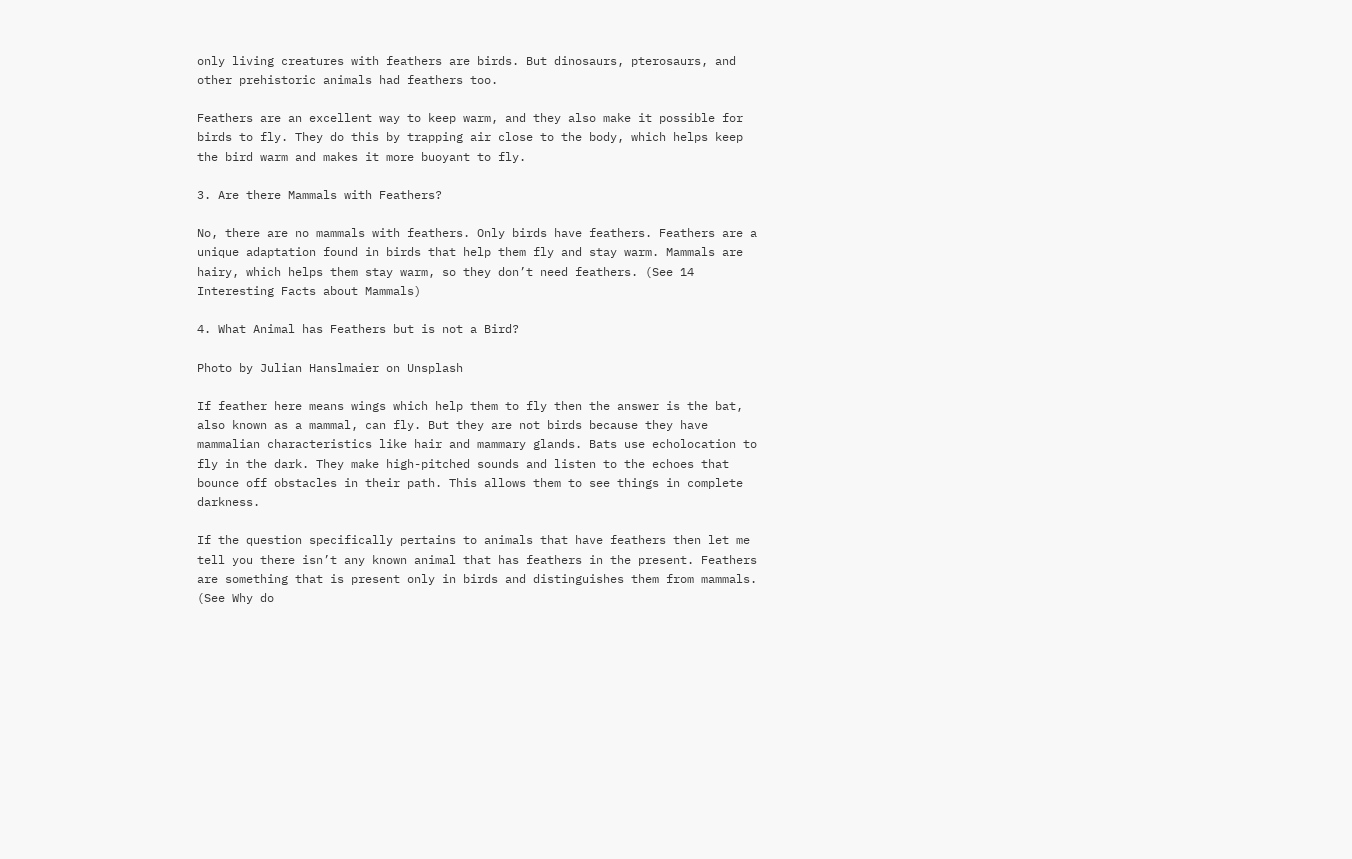only living creatures with feathers are birds. But dinosaurs, pterosaurs, and other prehistoric animals had feathers too.

Feathers are an excellent way to keep warm, and they also make it possible for birds to fly. They do this by trapping air close to the body, which helps keep the bird warm and makes it more buoyant to fly.

3. Are there Mammals with Feathers?

No, there are no mammals with feathers. Only birds have feathers. Feathers are a unique adaptation found in birds that help them fly and stay warm. Mammals are hairy, which helps them stay warm, so they don’t need feathers. (See 14 Interesting Facts about Mammals)

4. What Animal has Feathers but is not a Bird?

Photo by Julian Hanslmaier on Unsplash

If feather here means wings which help them to fly then the answer is the bat, also known as a mammal, can fly. But they are not birds because they have mammalian characteristics like hair and mammary glands. Bats use echolocation to fly in the dark. They make high-pitched sounds and listen to the echoes that bounce off obstacles in their path. This allows them to see things in complete darkness.

If the question specifically pertains to animals that have feathers then let me tell you there isn’t any known animal that has feathers in the present. Feathers are something that is present only in birds and distinguishes them from mammals. (See Why do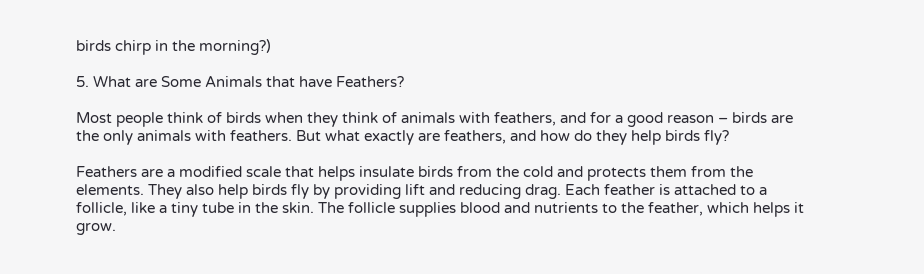birds chirp in the morning?)

5. What are Some Animals that have Feathers?

Most people think of birds when they think of animals with feathers, and for a good reason – birds are the only animals with feathers. But what exactly are feathers, and how do they help birds fly?

Feathers are a modified scale that helps insulate birds from the cold and protects them from the elements. They also help birds fly by providing lift and reducing drag. Each feather is attached to a follicle, like a tiny tube in the skin. The follicle supplies blood and nutrients to the feather, which helps it grow.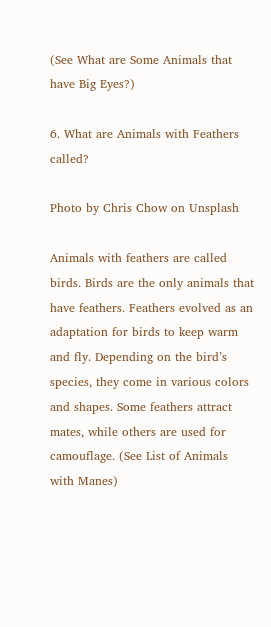(See What are Some Animals that have Big Eyes?)

6. What are Animals with Feathers called?

Photo by Chris Chow on Unsplash

Animals with feathers are called birds. Birds are the only animals that have feathers. Feathers evolved as an adaptation for birds to keep warm and fly. Depending on the bird’s species, they come in various colors and shapes. Some feathers attract mates, while others are used for camouflage. (See List of Animals with Manes)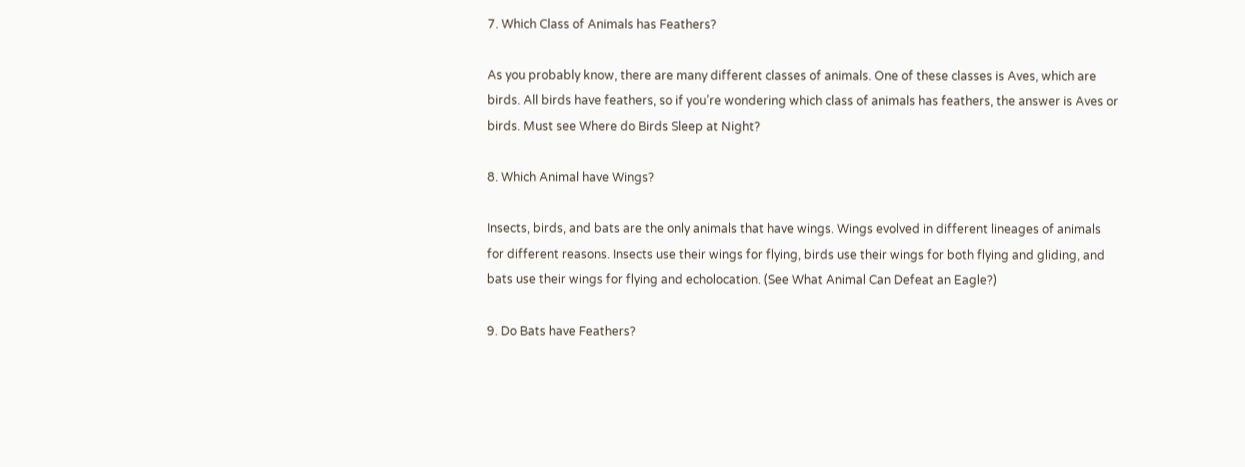7. Which Class of Animals has Feathers?

As you probably know, there are many different classes of animals. One of these classes is Aves, which are birds. All birds have feathers, so if you’re wondering which class of animals has feathers, the answer is Aves or birds. Must see Where do Birds Sleep at Night?

8. Which Animal have Wings?

Insects, birds, and bats are the only animals that have wings. Wings evolved in different lineages of animals for different reasons. Insects use their wings for flying, birds use their wings for both flying and gliding, and bats use their wings for flying and echolocation. (See What Animal Can Defeat an Eagle?)

9. Do Bats have Feathers?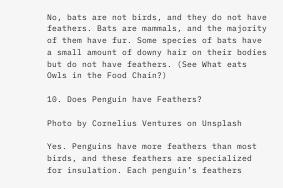No, bats are not birds, and they do not have feathers. Bats are mammals, and the majority of them have fur. Some species of bats have a small amount of downy hair on their bodies but do not have feathers. (See What eats Owls in the Food Chain?)

10. Does Penguin have Feathers?

Photo by Cornelius Ventures on Unsplash

Yes. Penguins have more feathers than most birds, and these feathers are specialized for insulation. Each penguin’s feathers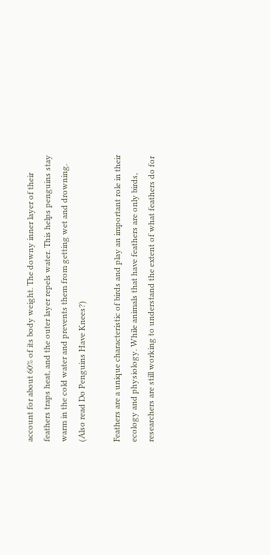account for about 60% of its body weight. The downy inner layer of their feathers traps heat, and the outer layer repels water. This helps penguins stay warm in the cold water and prevents them from getting wet and drowning. (Also read Do Penguins Have Knees?)

Feathers are a unique characteristic of birds and play an important role in their ecology and physiology. While animals that have feathers are only birds, researchers are still working to understand the extent of what feathers do for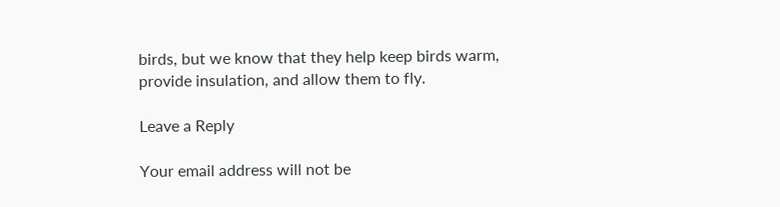birds, but we know that they help keep birds warm, provide insulation, and allow them to fly.

Leave a Reply

Your email address will not be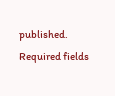published. Required fields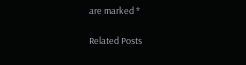are marked *

Related Posts